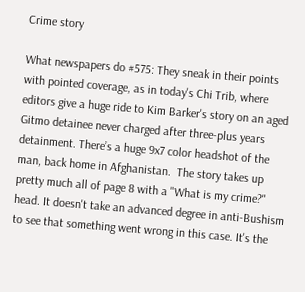Crime story

What newspapers do #575: They sneak in their points with pointed coverage, as in today's Chi Trib, where editors give a huge ride to Kim Barker's story on an aged Gitmo detainee never charged after three-plus years detainment. There’s a huge 9x7 color headshot of the man, back home in Afghanistan.  The story takes up pretty much all of page 8 with a "What is my crime?" head. It doesn't take an advanced degree in anti-Bushism to see that something went wrong in this case. It's the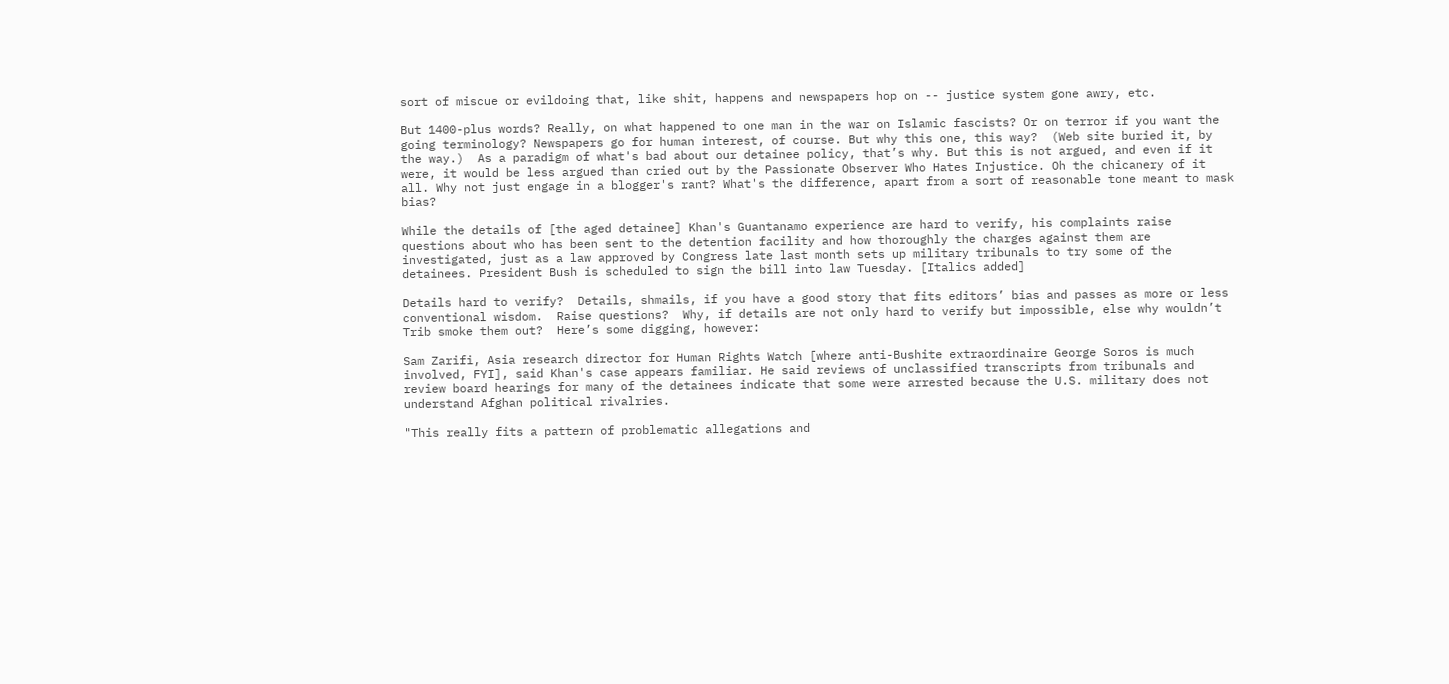sort of miscue or evildoing that, like shit, happens and newspapers hop on -- justice system gone awry, etc.

But 1400-plus words? Really, on what happened to one man in the war on Islamic fascists? Or on terror if you want the going terminology? Newspapers go for human interest, of course. But why this one, this way?  (Web site buried it, by the way.)  As a paradigm of what's bad about our detainee policy, that’s why. But this is not argued, and even if it were, it would be less argued than cried out by the Passionate Observer Who Hates Injustice. Oh the chicanery of it all. Why not just engage in a blogger's rant? What's the difference, apart from a sort of reasonable tone meant to mask bias?

While the details of [the aged detainee] Khan's Guantanamo experience are hard to verify, his complaints raise questions about who has been sent to the detention facility and how thoroughly the charges against them are investigated, just as a law approved by Congress late last month sets up military tribunals to try some of the detainees. President Bush is scheduled to sign the bill into law Tuesday. [Italics added]

Details hard to verify?  Details, shmails, if you have a good story that fits editors’ bias and passes as more or less conventional wisdom.  Raise questions?  Why, if details are not only hard to verify but impossible, else why wouldn’t Trib smoke them out?  Here’s some digging, however:

Sam Zarifi, Asia research director for Human Rights Watch [where anti-Bushite extraordinaire George Soros is much involved, FYI], said Khan's case appears familiar. He said reviews of unclassified transcripts from tribunals and review board hearings for many of the detainees indicate that some were arrested because the U.S. military does not understand Afghan political rivalries.

"This really fits a pattern of problematic allegations and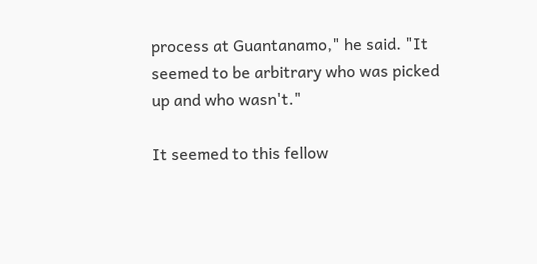process at Guantanamo," he said. "It seemed to be arbitrary who was picked up and who wasn't."

It seemed to this fellow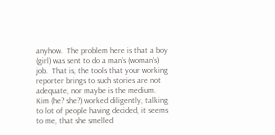anyhow.  The problem here is that a boy (girl) was sent to do a man’s (woman’s) job.  That is, the tools that your working reporter brings to such stories are not adequate, nor maybe is the medium.  Kim (he? she?) worked diligently, talking to lot of people having decided, it seems to me, that she smelled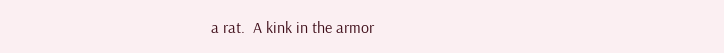a rat.  A kink in the armor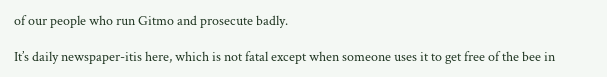of our people who run Gitmo and prosecute badly.

It’s daily newspaper-itis here, which is not fatal except when someone uses it to get free of the bee in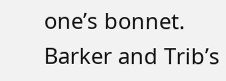one’s bonnet.  Barker and Trib’s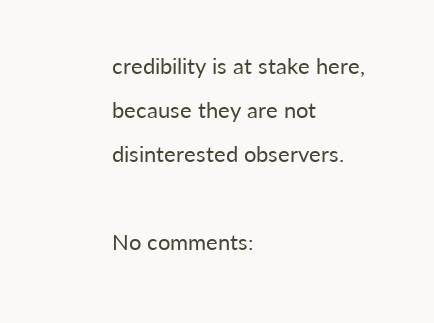credibility is at stake here, because they are not disinterested observers.

No comments: